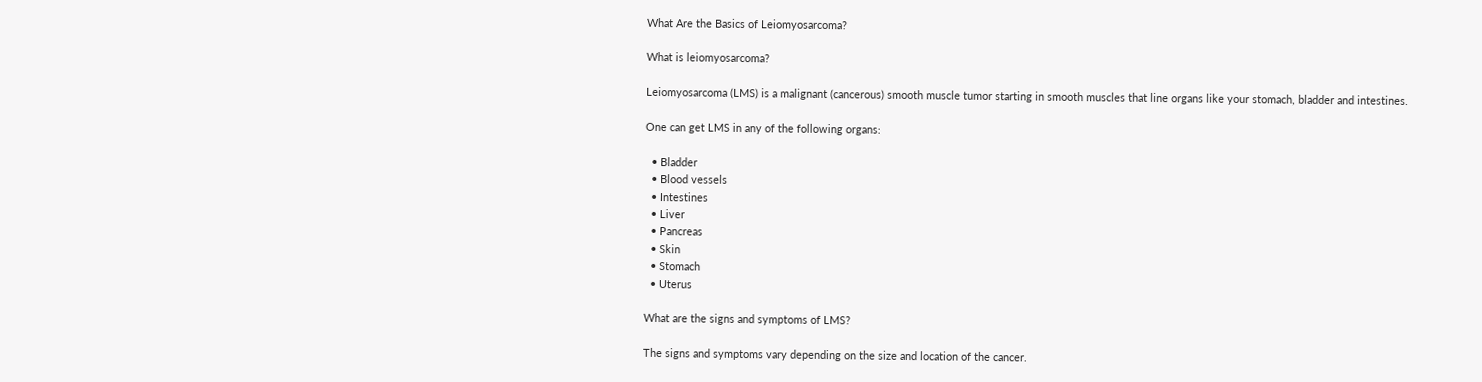What Are the Basics of Leiomyosarcoma?

What is leiomyosarcoma?

Leiomyosarcoma (LMS) is a malignant (cancerous) smooth muscle tumor starting in smooth muscles that line organs like your stomach, bladder and intestines.

One can get LMS in any of the following organs:

  • Bladder
  • Blood vessels
  • Intestines
  • Liver
  • Pancreas
  • Skin
  • Stomach
  • Uterus

What are the signs and symptoms of LMS?

The signs and symptoms vary depending on the size and location of the cancer.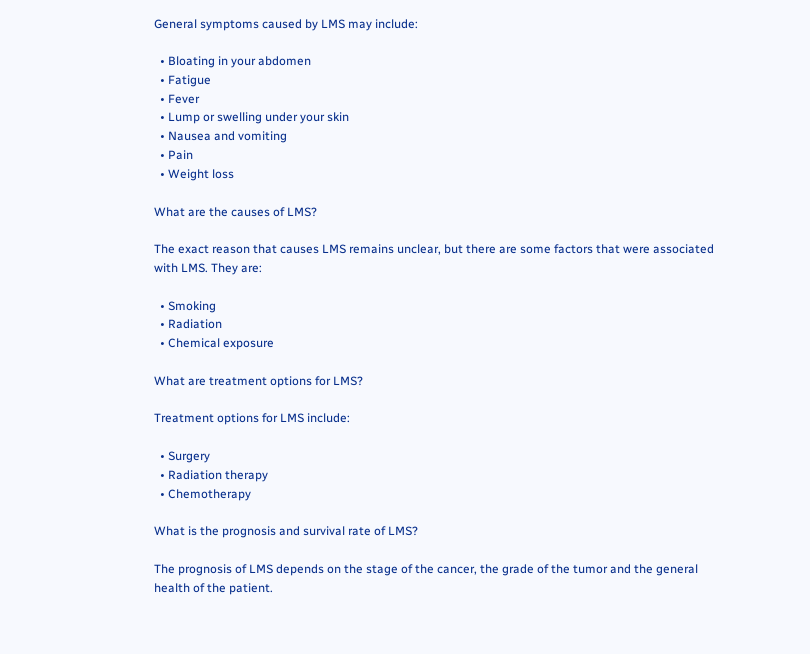General symptoms caused by LMS may include:

  • Bloating in your abdomen
  • Fatigue
  • Fever
  • Lump or swelling under your skin
  • Nausea and vomiting
  • Pain
  • Weight loss

What are the causes of LMS?

The exact reason that causes LMS remains unclear, but there are some factors that were associated with LMS. They are:

  • Smoking
  • Radiation
  • Chemical exposure

What are treatment options for LMS?

Treatment options for LMS include:

  • Surgery
  • Radiation therapy
  • Chemotherapy

What is the prognosis and survival rate of LMS?

The prognosis of LMS depends on the stage of the cancer, the grade of the tumor and the general health of the patient.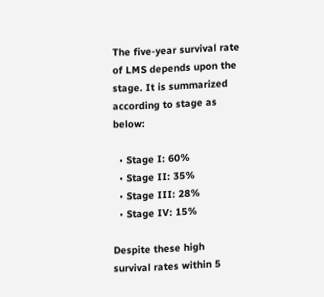The five-year survival rate of LMS depends upon the stage. It is summarized according to stage as below:

  • Stage I: 60%
  • Stage II: 35%
  • Stage III: 28%
  • Stage IV: 15%

Despite these high survival rates within 5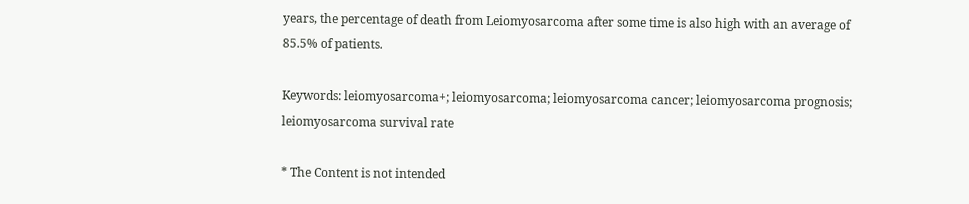years, the percentage of death from Leiomyosarcoma after some time is also high with an average of 85.5% of patients.

Keywords: leiomyosarcoma+; leiomyosarcoma; leiomyosarcoma cancer; leiomyosarcoma prognosis; leiomyosarcoma survival rate

* The Content is not intended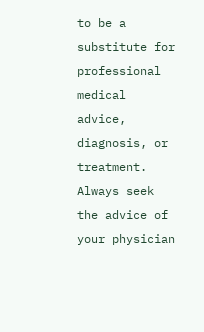to be a substitute for professional medical advice, diagnosis, or treatment. Always seek the advice of your physician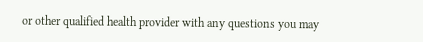or other qualified health provider with any questions you may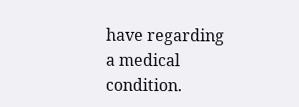have regarding a medical condition.